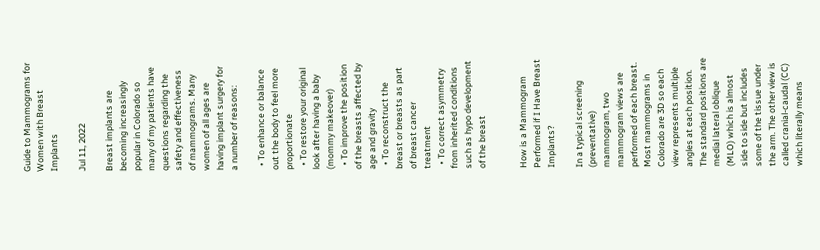Guide to Mammograms for Women with Breast Implants

Jul 11, 2022

Breast implants are becoming increasingly popular in Colorado so many of my patients have questions regarding the safety and effectiveness of mammograms. Many women of all ages are having implant surgery for a number of reasons:

  • To enhance or balance out the body to feel more proportionate
  • To restore your original look after having a baby (mommy makeover)
  • To improve the position of the breasts affected by age and gravity
  • To reconstruct the breast or breasts as part of breast cancer treatment
  • To correct asymmetry from inherited conditions such as hypo development of the breast


How is a Mammogram Performed if I Have Breast Implants?

In a typical screening (preventative) mammogram, two mammogram views are performed of each breast. Most mammograms in Colorado are 3D so each view represents multiple angles at each position. The standard positions are medial lateral oblique (MLO) which is almost side to side but includes some of the tissue under the arm. The other view is called cranial-caudal (CC) which literally means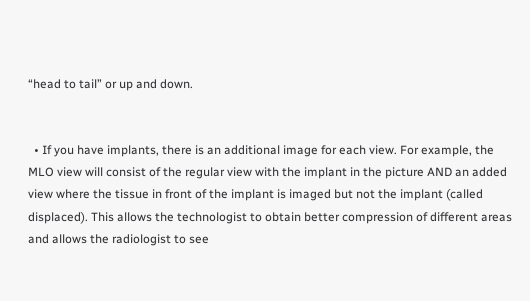“head to tail” or up and down.


  • If you have implants, there is an additional image for each view. For example, the MLO view will consist of the regular view with the implant in the picture AND an added view where the tissue in front of the implant is imaged but not the implant (called displaced). This allows the technologist to obtain better compression of different areas and allows the radiologist to see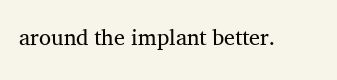around the implant better.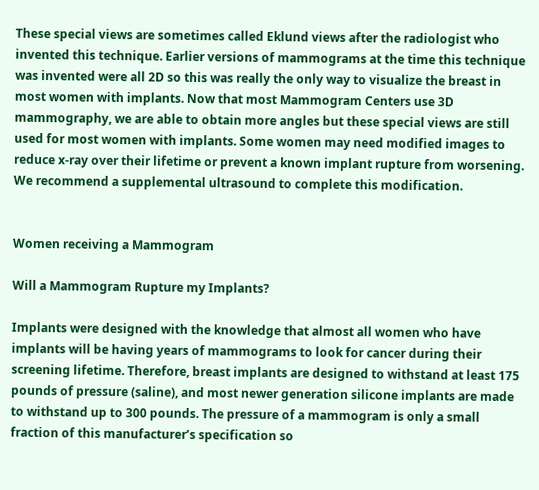These special views are sometimes called Eklund views after the radiologist who invented this technique. Earlier versions of mammograms at the time this technique was invented were all 2D so this was really the only way to visualize the breast in most women with implants. Now that most Mammogram Centers use 3D mammography, we are able to obtain more angles but these special views are still used for most women with implants. Some women may need modified images to reduce x-ray over their lifetime or prevent a known implant rupture from worsening. We recommend a supplemental ultrasound to complete this modification.


Women receiving a Mammogram

Will a Mammogram Rupture my Implants?

Implants were designed with the knowledge that almost all women who have implants will be having years of mammograms to look for cancer during their screening lifetime. Therefore, breast implants are designed to withstand at least 175 pounds of pressure (saline), and most newer generation silicone implants are made to withstand up to 300 pounds. The pressure of a mammogram is only a small fraction of this manufacturer’s specification so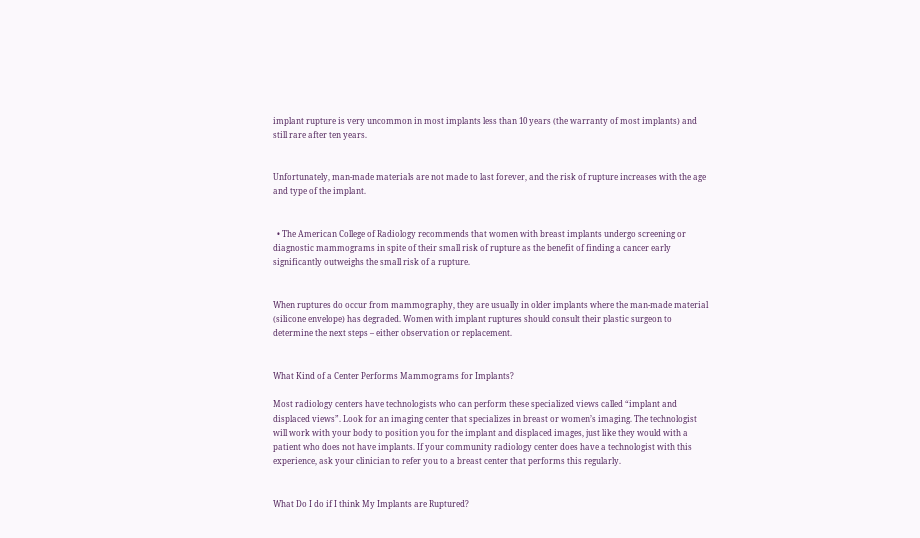implant rupture is very uncommon in most implants less than 10 years (the warranty of most implants) and still rare after ten years.


Unfortunately, man-made materials are not made to last forever, and the risk of rupture increases with the age and type of the implant.


  • The American College of Radiology recommends that women with breast implants undergo screening or diagnostic mammograms in spite of their small risk of rupture as the benefit of finding a cancer early significantly outweighs the small risk of a rupture.


When ruptures do occur from mammography, they are usually in older implants where the man-made material (silicone envelope) has degraded. Women with implant ruptures should consult their plastic surgeon to determine the next steps – either observation or replacement.


What Kind of a Center Performs Mammograms for Implants?

Most radiology centers have technologists who can perform these specialized views called “implant and displaced views”. Look for an imaging center that specializes in breast or women’s imaging. The technologist will work with your body to position you for the implant and displaced images, just like they would with a patient who does not have implants. If your community radiology center does have a technologist with this experience, ask your clinician to refer you to a breast center that performs this regularly.


What Do I do if I think My Implants are Ruptured?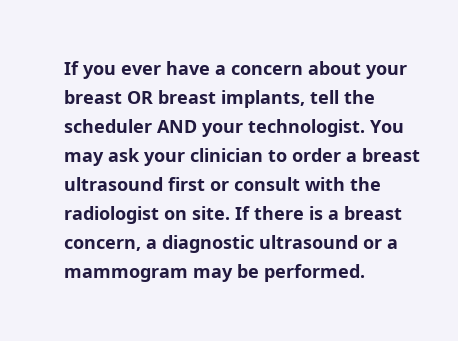If you ever have a concern about your breast OR breast implants, tell the scheduler AND your technologist. You may ask your clinician to order a breast ultrasound first or consult with the radiologist on site. If there is a breast concern, a diagnostic ultrasound or a mammogram may be performed.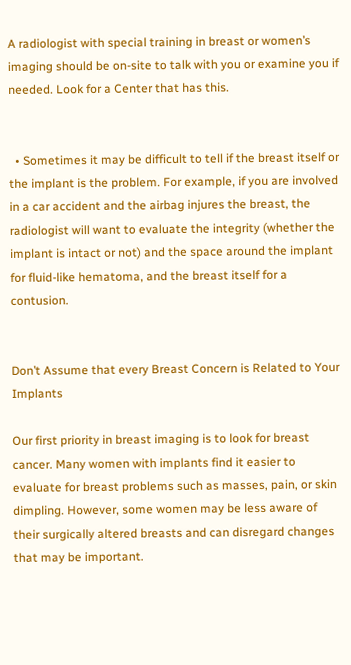A radiologist with special training in breast or women’s imaging should be on-site to talk with you or examine you if needed. Look for a Center that has this.


  • Sometimes it may be difficult to tell if the breast itself or the implant is the problem. For example, if you are involved in a car accident and the airbag injures the breast, the radiologist will want to evaluate the integrity (whether the implant is intact or not) and the space around the implant for fluid-like hematoma, and the breast itself for a contusion.


Don’t Assume that every Breast Concern is Related to Your Implants

Our first priority in breast imaging is to look for breast cancer. Many women with implants find it easier to evaluate for breast problems such as masses, pain, or skin dimpling. However, some women may be less aware of their surgically altered breasts and can disregard changes that may be important.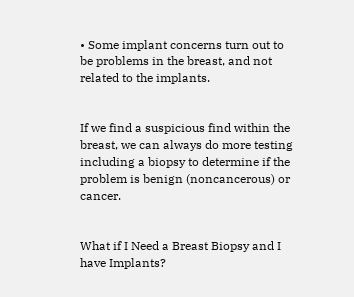• Some implant concerns turn out to be problems in the breast, and not related to the implants.


If we find a suspicious find within the breast, we can always do more testing including a biopsy to determine if the problem is benign (noncancerous) or cancer.


What if I Need a Breast Biopsy and I have Implants?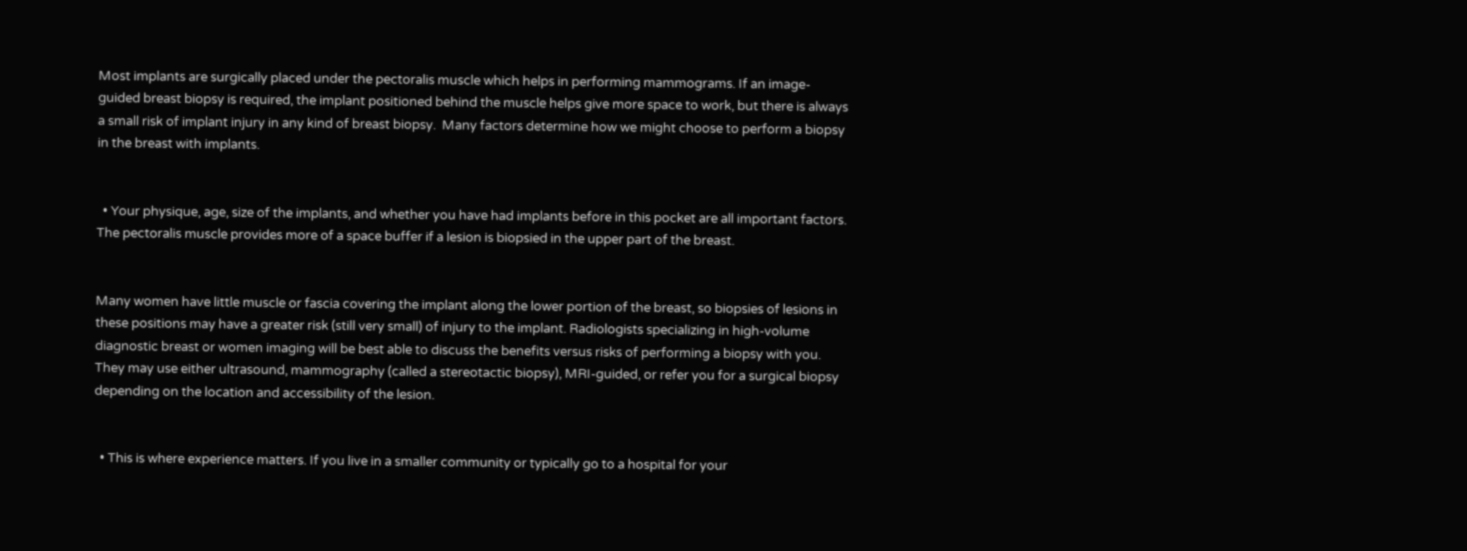Most implants are surgically placed under the pectoralis muscle which helps in performing mammograms. If an image-guided breast biopsy is required, the implant positioned behind the muscle helps give more space to work, but there is always a small risk of implant injury in any kind of breast biopsy.  Many factors determine how we might choose to perform a biopsy in the breast with implants.


  • Your physique, age, size of the implants, and whether you have had implants before in this pocket are all important factors. The pectoralis muscle provides more of a space buffer if a lesion is biopsied in the upper part of the breast.


Many women have little muscle or fascia covering the implant along the lower portion of the breast, so biopsies of lesions in these positions may have a greater risk (still very small) of injury to the implant. Radiologists specializing in high-volume diagnostic breast or women imaging will be best able to discuss the benefits versus risks of performing a biopsy with you. They may use either ultrasound, mammography (called a stereotactic biopsy), MRI-guided, or refer you for a surgical biopsy depending on the location and accessibility of the lesion.


  • This is where experience matters. If you live in a smaller community or typically go to a hospital for your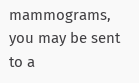mammograms, you may be sent to a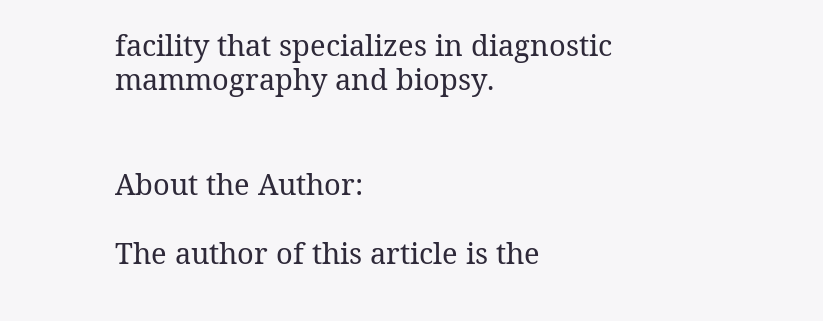facility that specializes in diagnostic mammography and biopsy.


About the Author:

The author of this article is the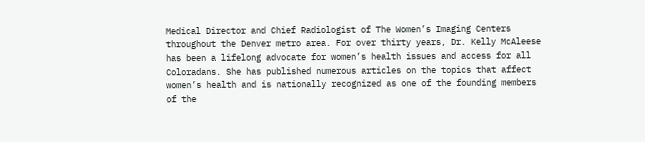Medical Director and Chief Radiologist of The Women’s Imaging Centers throughout the Denver metro area. For over thirty years, Dr. Kelly McAleese has been a lifelong advocate for women’s health issues and access for all Coloradans. She has published numerous articles on the topics that affect women’s health and is nationally recognized as one of the founding members of the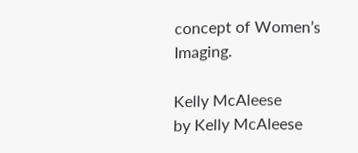concept of Women’s Imaging.

Kelly McAleese
by Kelly McAleese